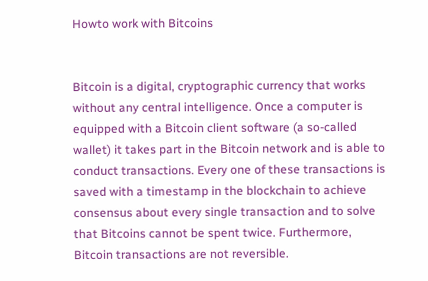Howto work with Bitcoins


Bitcoin is a digital, cryptographic currency that works without any central intelligence. Once a computer is equipped with a Bitcoin client software (a so-called wallet) it takes part in the Bitcoin network and is able to conduct transactions. Every one of these transactions is saved with a timestamp in the blockchain to achieve consensus about every single transaction and to solve that Bitcoins cannot be spent twice. Furthermore, Bitcoin transactions are not reversible.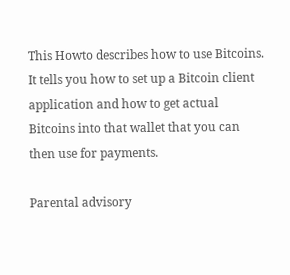This Howto describes how to use Bitcoins. It tells you how to set up a Bitcoin client application and how to get actual Bitcoins into that wallet that you can then use for payments.

Parental advisory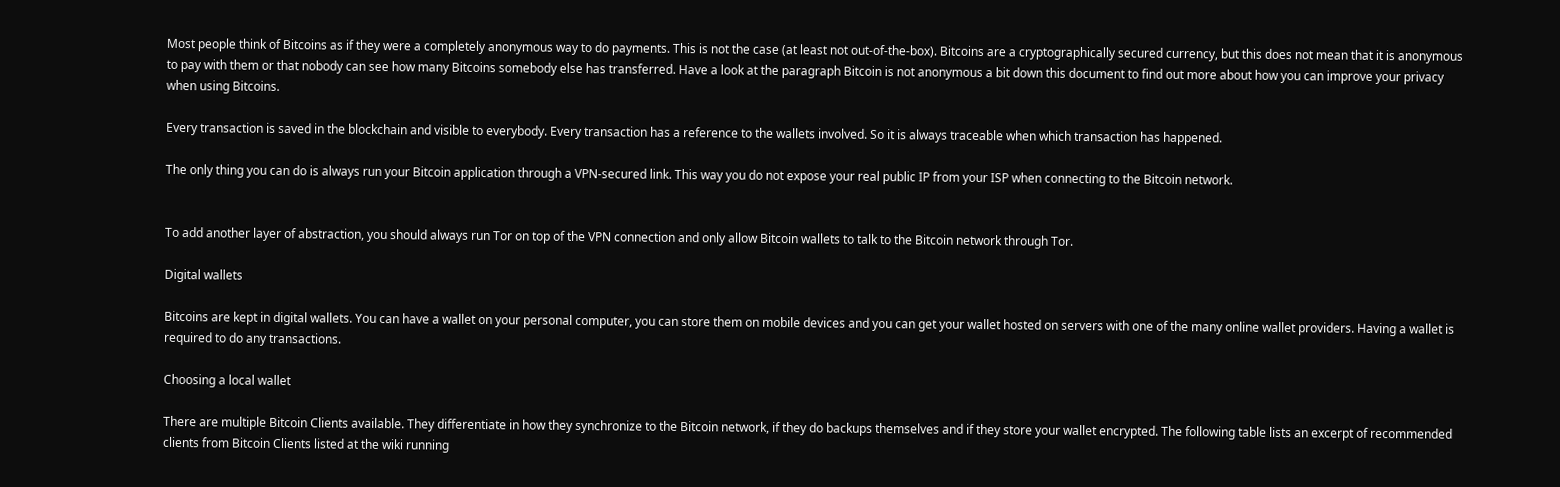Most people think of Bitcoins as if they were a completely anonymous way to do payments. This is not the case (at least not out-of-the-box). Bitcoins are a cryptographically secured currency, but this does not mean that it is anonymous to pay with them or that nobody can see how many Bitcoins somebody else has transferred. Have a look at the paragraph Bitcoin is not anonymous a bit down this document to find out more about how you can improve your privacy when using Bitcoins.

Every transaction is saved in the blockchain and visible to everybody. Every transaction has a reference to the wallets involved. So it is always traceable when which transaction has happened.

The only thing you can do is always run your Bitcoin application through a VPN-secured link. This way you do not expose your real public IP from your ISP when connecting to the Bitcoin network.


To add another layer of abstraction, you should always run Tor on top of the VPN connection and only allow Bitcoin wallets to talk to the Bitcoin network through Tor.

Digital wallets

Bitcoins are kept in digital wallets. You can have a wallet on your personal computer, you can store them on mobile devices and you can get your wallet hosted on servers with one of the many online wallet providers. Having a wallet is required to do any transactions.

Choosing a local wallet

There are multiple Bitcoin Clients available. They differentiate in how they synchronize to the Bitcoin network, if they do backups themselves and if they store your wallet encrypted. The following table lists an excerpt of recommended clients from Bitcoin Clients listed at the wiki running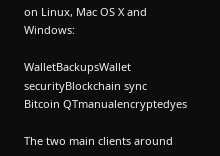on Linux, Mac OS X and Windows:

WalletBackupsWallet securityBlockchain sync
Bitcoin QTmanualencryptedyes

The two main clients around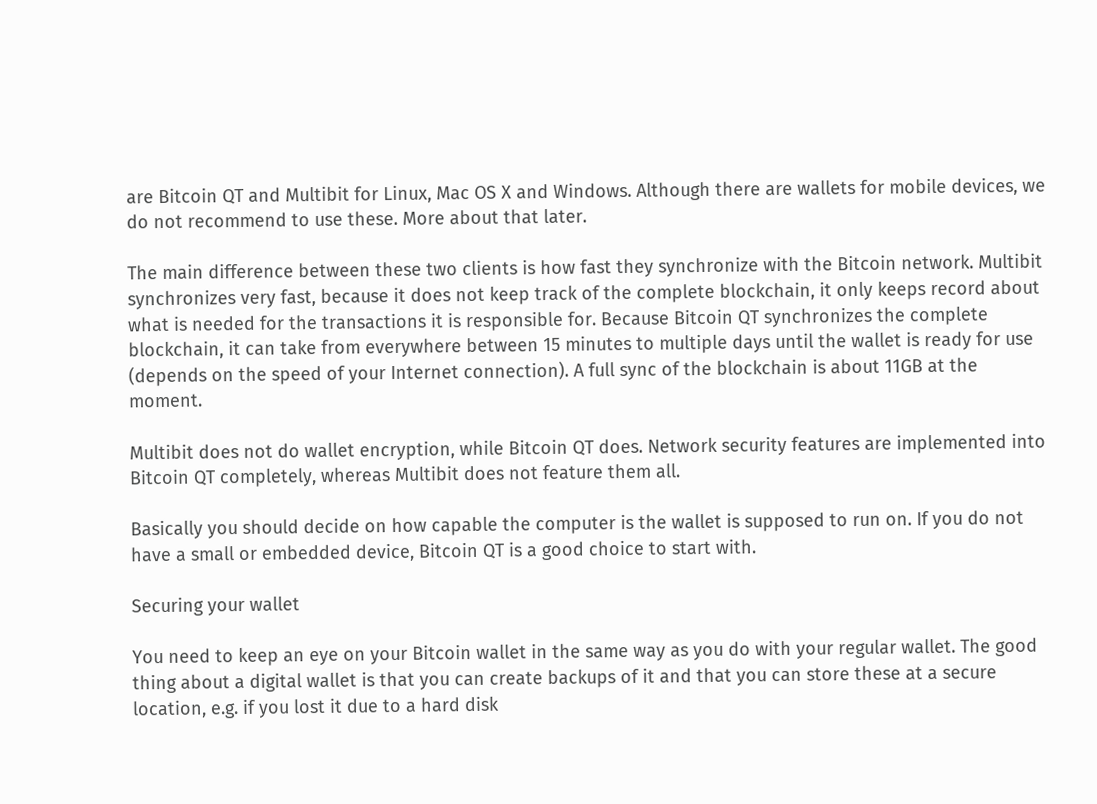are Bitcoin QT and Multibit for Linux, Mac OS X and Windows. Although there are wallets for mobile devices, we do not recommend to use these. More about that later.

The main difference between these two clients is how fast they synchronize with the Bitcoin network. Multibit synchronizes very fast, because it does not keep track of the complete blockchain, it only keeps record about what is needed for the transactions it is responsible for. Because Bitcoin QT synchronizes the complete blockchain, it can take from everywhere between 15 minutes to multiple days until the wallet is ready for use (depends on the speed of your Internet connection). A full sync of the blockchain is about 11GB at the moment.

Multibit does not do wallet encryption, while Bitcoin QT does. Network security features are implemented into Bitcoin QT completely, whereas Multibit does not feature them all.

Basically you should decide on how capable the computer is the wallet is supposed to run on. If you do not have a small or embedded device, Bitcoin QT is a good choice to start with.

Securing your wallet

You need to keep an eye on your Bitcoin wallet in the same way as you do with your regular wallet. The good thing about a digital wallet is that you can create backups of it and that you can store these at a secure location, e.g. if you lost it due to a hard disk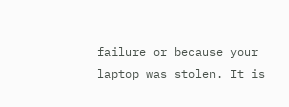failure or because your laptop was stolen. It is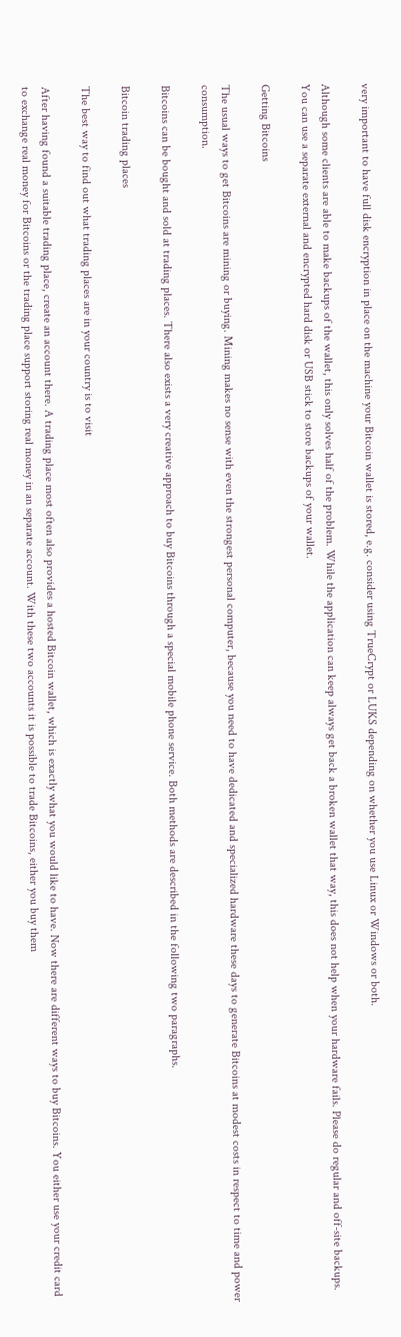very important to have full disk encryption in place on the machine your Bitcoin wallet is stored, e.g. consider using TrueCrypt or LUKS depending on whether you use Linux or Windows or both.

Although some clients are able to make backups of the wallet, this only solves half of the problem. While the application can keep always get back a broken wallet that way, this does not help when your hardware fails. Please do regular and off-site backups. You can use a separate external and encrypted hard disk or USB stick to store backups of your wallet.

Getting Bitcoins

The usual ways to get Bitcoins are mining or buying. Mining makes no sense with even the strongest personal computer, because you need to have dedicated and specialized hardware these days to generate Bitcoins at modest costs in respect to time and power consumption.

Bitcoins can be bought and sold at trading places. There also exists a very creative approach to buy Bitcoins through a special mobile phone service. Both methods are described in the following two paragraphs.

Bitcoin trading places

The best way to find out what trading places are in your country is to visit

After having found a suitable trading place, create an account there. A trading place most often also provides a hosted Bitcoin wallet, which is exactly what you would like to have. Now there are different ways to buy Bitcoins. You either use your credit card to exchange real money for Bitcoins or the trading place support storing real money in an separate account. With these two accounts it is possible to trade Bitcoins, either you buy them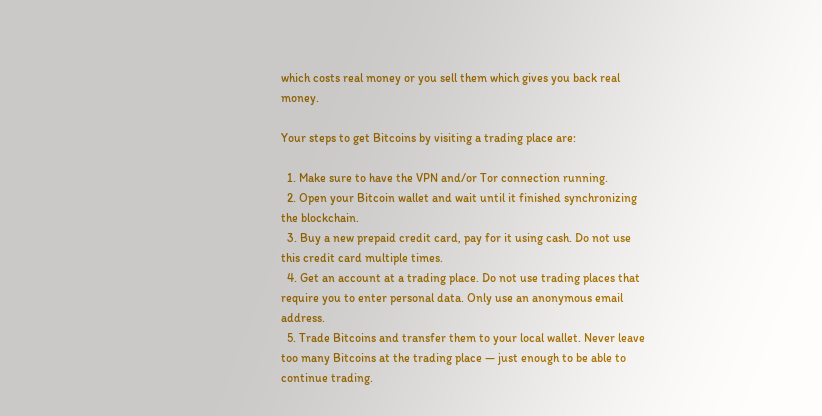which costs real money or you sell them which gives you back real money.

Your steps to get Bitcoins by visiting a trading place are:

  1. Make sure to have the VPN and/or Tor connection running.
  2. Open your Bitcoin wallet and wait until it finished synchronizing the blockchain.
  3. Buy a new prepaid credit card, pay for it using cash. Do not use this credit card multiple times.
  4. Get an account at a trading place. Do not use trading places that require you to enter personal data. Only use an anonymous email address.
  5. Trade Bitcoins and transfer them to your local wallet. Never leave too many Bitcoins at the trading place — just enough to be able to continue trading.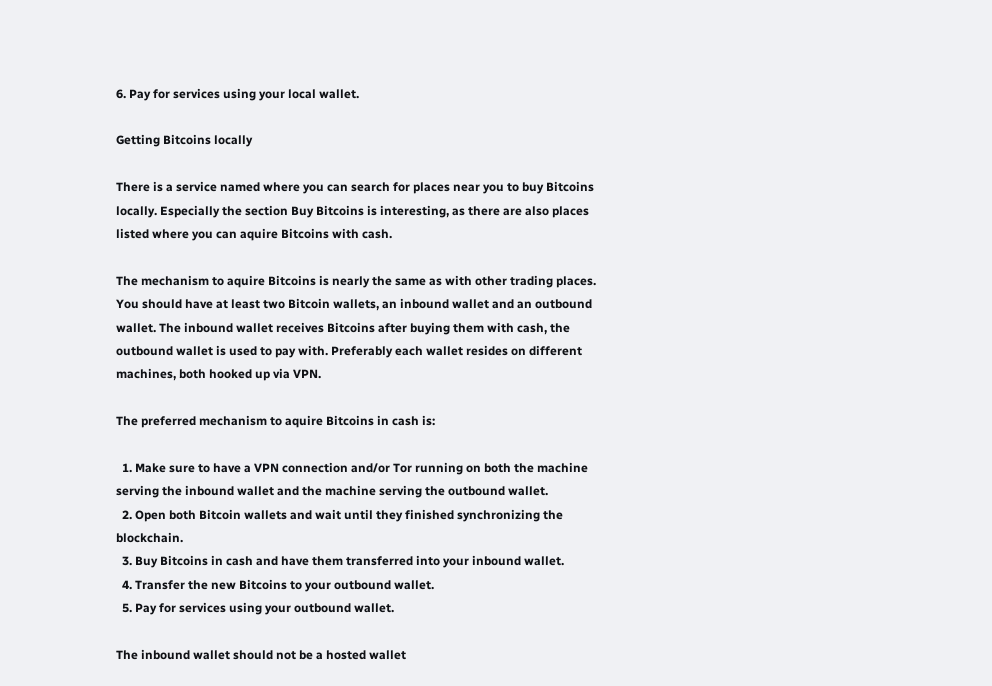6. Pay for services using your local wallet.

Getting Bitcoins locally

There is a service named where you can search for places near you to buy Bitcoins locally. Especially the section Buy Bitcoins is interesting, as there are also places listed where you can aquire Bitcoins with cash.

The mechanism to aquire Bitcoins is nearly the same as with other trading places. You should have at least two Bitcoin wallets, an inbound wallet and an outbound wallet. The inbound wallet receives Bitcoins after buying them with cash, the outbound wallet is used to pay with. Preferably each wallet resides on different machines, both hooked up via VPN.

The preferred mechanism to aquire Bitcoins in cash is:

  1. Make sure to have a VPN connection and/or Tor running on both the machine serving the inbound wallet and the machine serving the outbound wallet.
  2. Open both Bitcoin wallets and wait until they finished synchronizing the blockchain.
  3. Buy Bitcoins in cash and have them transferred into your inbound wallet.
  4. Transfer the new Bitcoins to your outbound wallet.
  5. Pay for services using your outbound wallet.

The inbound wallet should not be a hosted wallet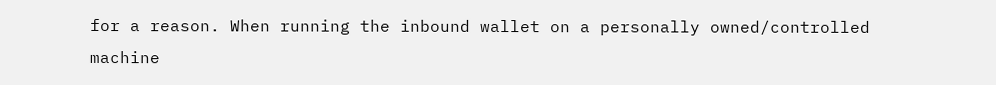for a reason. When running the inbound wallet on a personally owned/controlled machine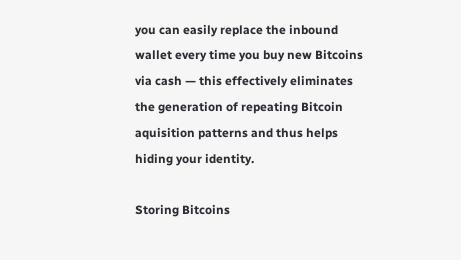you can easily replace the inbound wallet every time you buy new Bitcoins via cash — this effectively eliminates the generation of repeating Bitcoin aquisition patterns and thus helps hiding your identity.

Storing Bitcoins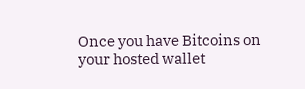Once you have Bitcoins on your hosted wallet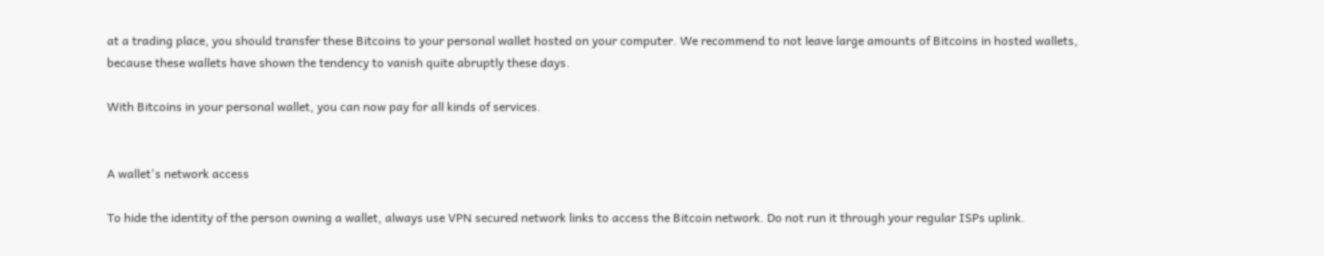at a trading place, you should transfer these Bitcoins to your personal wallet hosted on your computer. We recommend to not leave large amounts of Bitcoins in hosted wallets, because these wallets have shown the tendency to vanish quite abruptly these days.

With Bitcoins in your personal wallet, you can now pay for all kinds of services.


A wallet's network access

To hide the identity of the person owning a wallet, always use VPN secured network links to access the Bitcoin network. Do not run it through your regular ISPs uplink.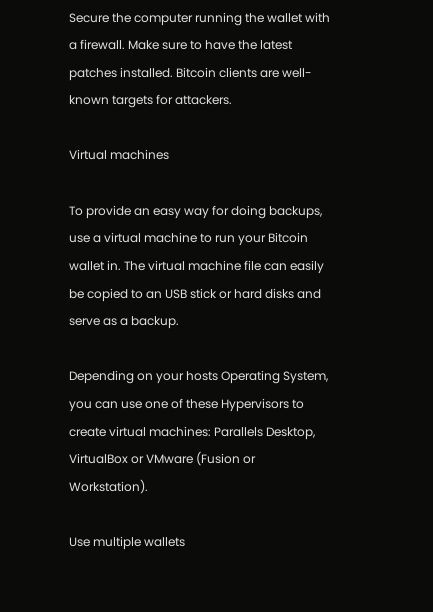Secure the computer running the wallet with a firewall. Make sure to have the latest patches installed. Bitcoin clients are well-known targets for attackers.

Virtual machines

To provide an easy way for doing backups, use a virtual machine to run your Bitcoin wallet in. The virtual machine file can easily be copied to an USB stick or hard disks and serve as a backup.

Depending on your hosts Operating System, you can use one of these Hypervisors to create virtual machines: Parallels Desktop, VirtualBox or VMware (Fusion or Workstation).

Use multiple wallets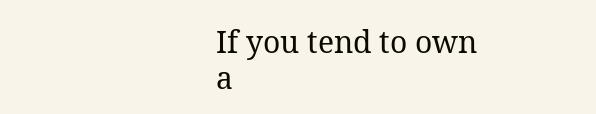If you tend to own a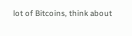lot of Bitcoins, think about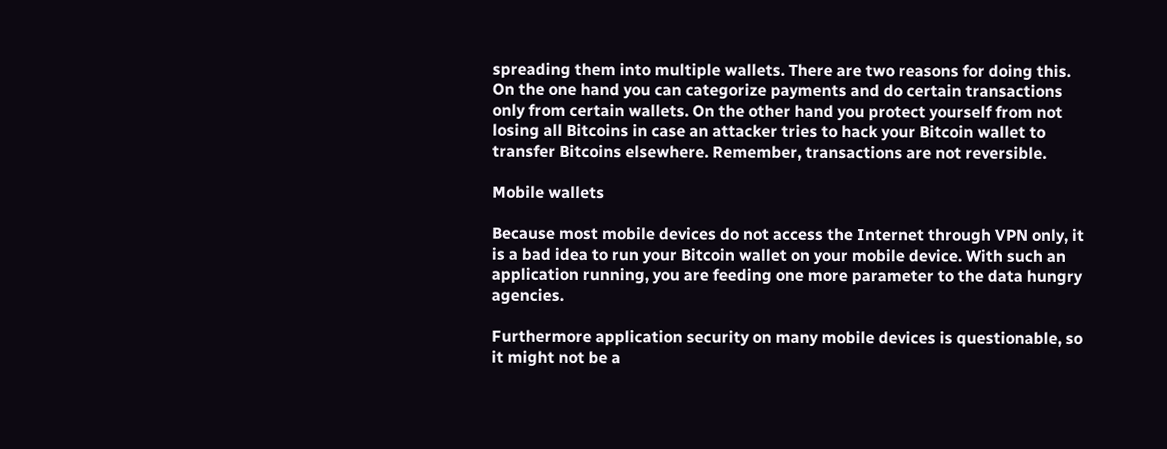spreading them into multiple wallets. There are two reasons for doing this. On the one hand you can categorize payments and do certain transactions only from certain wallets. On the other hand you protect yourself from not losing all Bitcoins in case an attacker tries to hack your Bitcoin wallet to transfer Bitcoins elsewhere. Remember, transactions are not reversible.

Mobile wallets

Because most mobile devices do not access the Internet through VPN only, it is a bad idea to run your Bitcoin wallet on your mobile device. With such an application running, you are feeding one more parameter to the data hungry agencies.

Furthermore application security on many mobile devices is questionable, so it might not be a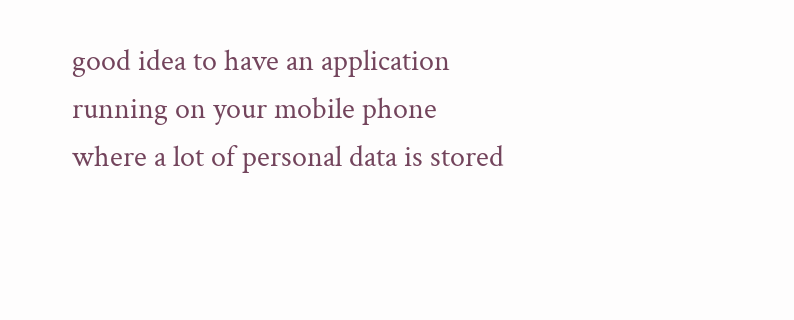good idea to have an application running on your mobile phone where a lot of personal data is stored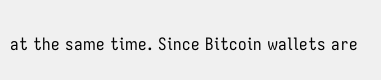at the same time. Since Bitcoin wallets are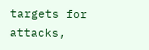targets for attacks,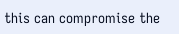this can compromise the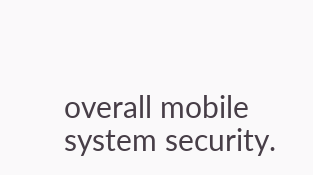overall mobile system security.